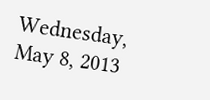Wednesday, May 8, 2013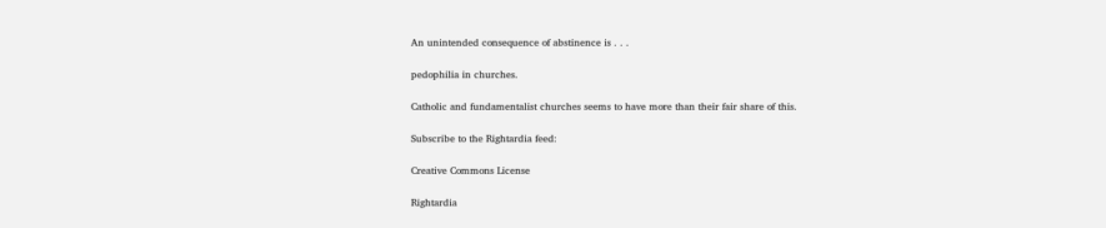An unintended consequence of abstinence is . . .

pedophilia in churches.

Catholic and fundamentalist churches seems to have more than their fair share of this.

Subscribe to the Rightardia feed:

Creative Commons License

Rightardia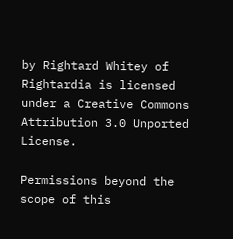by Rightard Whitey of Rightardia is licensed under a Creative Commons Attribution 3.0 Unported License.

Permissions beyond the scope of this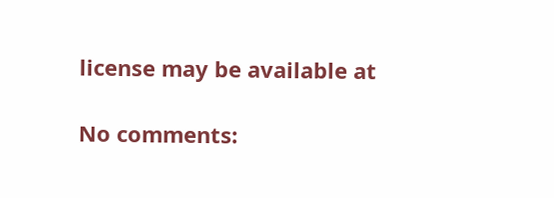license may be available at

No comments: